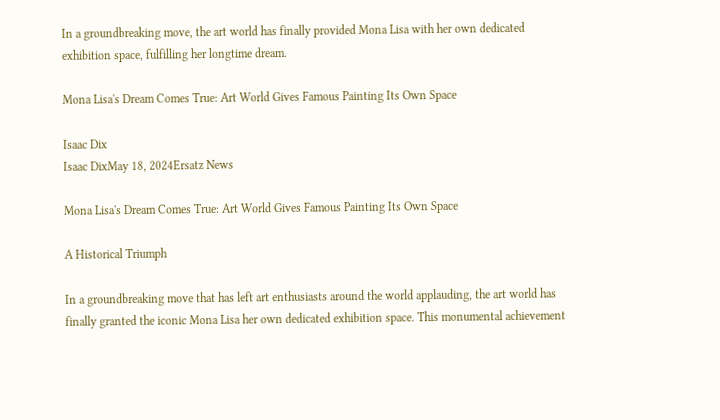In a groundbreaking move, the art world has finally provided Mona Lisa with her own dedicated exhibition space, fulfilling her longtime dream.

Mona Lisa's Dream Comes True: Art World Gives Famous Painting Its Own Space

Isaac Dix
Isaac DixMay 18, 2024Ersatz News

Mona Lisa's Dream Comes True: Art World Gives Famous Painting Its Own Space

A Historical Triumph

In a groundbreaking move that has left art enthusiasts around the world applauding, the art world has finally granted the iconic Mona Lisa her own dedicated exhibition space. This monumental achievement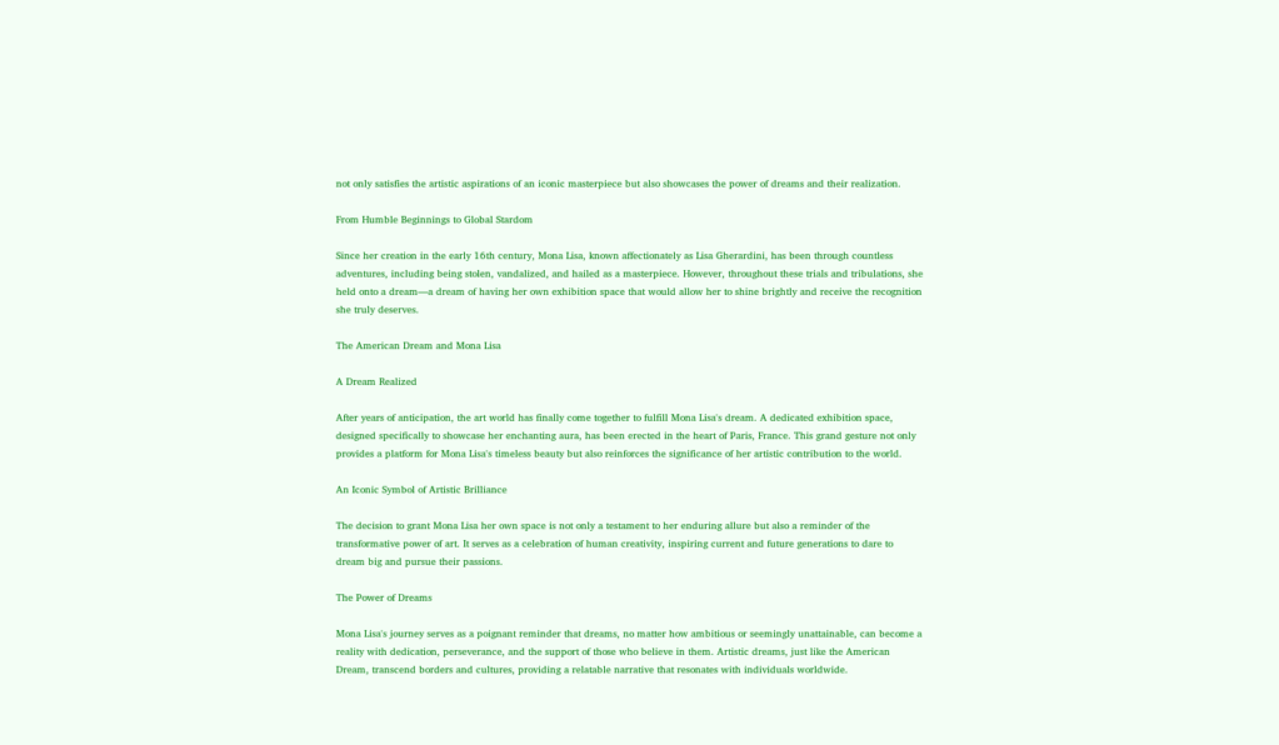not only satisfies the artistic aspirations of an iconic masterpiece but also showcases the power of dreams and their realization.

From Humble Beginnings to Global Stardom

Since her creation in the early 16th century, Mona Lisa, known affectionately as Lisa Gherardini, has been through countless adventures, including being stolen, vandalized, and hailed as a masterpiece. However, throughout these trials and tribulations, she held onto a dream—a dream of having her own exhibition space that would allow her to shine brightly and receive the recognition she truly deserves.

The American Dream and Mona Lisa

A Dream Realized

After years of anticipation, the art world has finally come together to fulfill Mona Lisa's dream. A dedicated exhibition space, designed specifically to showcase her enchanting aura, has been erected in the heart of Paris, France. This grand gesture not only provides a platform for Mona Lisa's timeless beauty but also reinforces the significance of her artistic contribution to the world.

An Iconic Symbol of Artistic Brilliance

The decision to grant Mona Lisa her own space is not only a testament to her enduring allure but also a reminder of the transformative power of art. It serves as a celebration of human creativity, inspiring current and future generations to dare to dream big and pursue their passions.

The Power of Dreams

Mona Lisa's journey serves as a poignant reminder that dreams, no matter how ambitious or seemingly unattainable, can become a reality with dedication, perseverance, and the support of those who believe in them. Artistic dreams, just like the American Dream, transcend borders and cultures, providing a relatable narrative that resonates with individuals worldwide.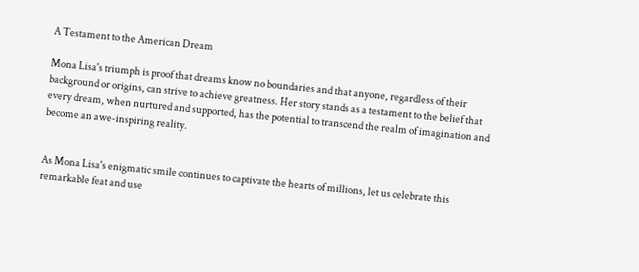A Testament to the American Dream

Mona Lisa's triumph is proof that dreams know no boundaries and that anyone, regardless of their background or origins, can strive to achieve greatness. Her story stands as a testament to the belief that every dream, when nurtured and supported, has the potential to transcend the realm of imagination and become an awe-inspiring reality.


As Mona Lisa's enigmatic smile continues to captivate the hearts of millions, let us celebrate this remarkable feat and use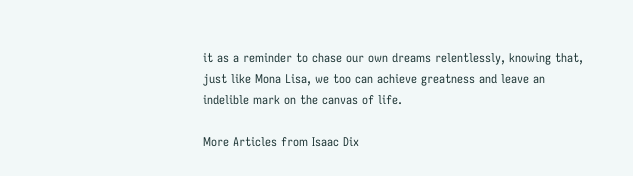it as a reminder to chase our own dreams relentlessly, knowing that, just like Mona Lisa, we too can achieve greatness and leave an indelible mark on the canvas of life.

More Articles from Isaac Dix